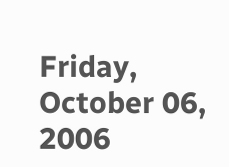Friday, October 06, 2006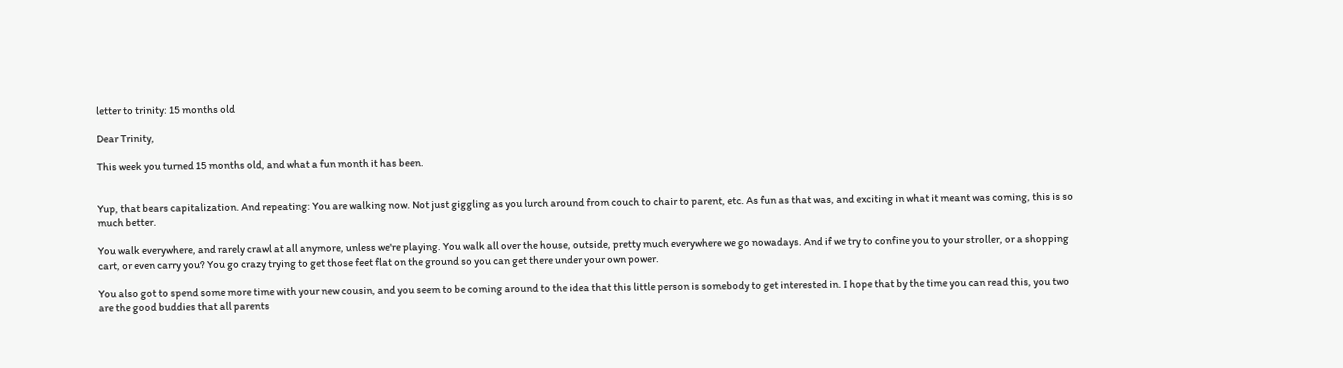letter to trinity: 15 months old

Dear Trinity,

This week you turned 15 months old, and what a fun month it has been.


Yup, that bears capitalization. And repeating: You are walking now. Not just giggling as you lurch around from couch to chair to parent, etc. As fun as that was, and exciting in what it meant was coming, this is so much better.

You walk everywhere, and rarely crawl at all anymore, unless we're playing. You walk all over the house, outside, pretty much everywhere we go nowadays. And if we try to confine you to your stroller, or a shopping cart, or even carry you? You go crazy trying to get those feet flat on the ground so you can get there under your own power.

You also got to spend some more time with your new cousin, and you seem to be coming around to the idea that this little person is somebody to get interested in. I hope that by the time you can read this, you two are the good buddies that all parents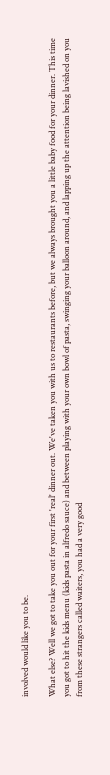involved would like you to be.

What else? Well we got to take you out for your first 'real' dinner out. We've taken you with us to restaurants before, but we always brought you a little baby food for your dinner. This time you got to hit the kids menu (kids pasta in alfredo sauce) and between playing with your own bowl of pasta, swinging your balloon around, and lapping up the attention being lavished on you from these strangers called waiters, you had a very good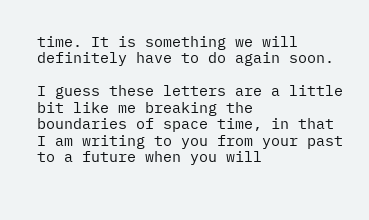time. It is something we will definitely have to do again soon.

I guess these letters are a little bit like me breaking the boundaries of space time, in that I am writing to you from your past to a future when you will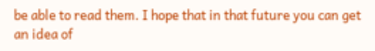be able to read them. I hope that in that future you can get an idea of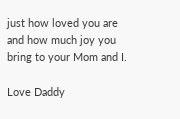just how loved you are and how much joy you bring to your Mom and I.

Love Daddy